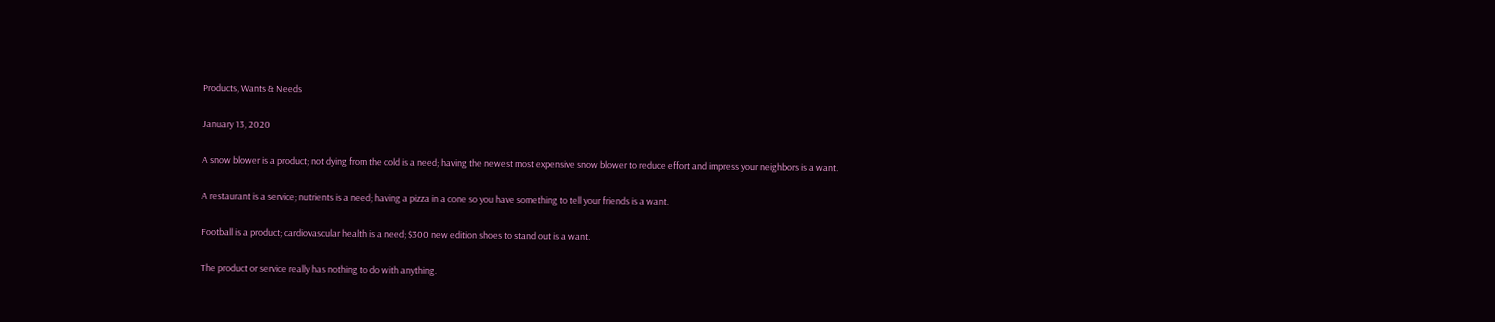Products, Wants & Needs

January 13, 2020

A snow blower is a product; not dying from the cold is a need; having the newest most expensive snow blower to reduce effort and impress your neighbors is a want.

A restaurant is a service; nutrients is a need; having a pizza in a cone so you have something to tell your friends is a want.

Football is a product; cardiovascular health is a need; $300 new edition shoes to stand out is a want.

The product or service really has nothing to do with anything.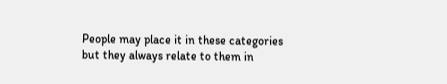People may place it in these categories but they always relate to them in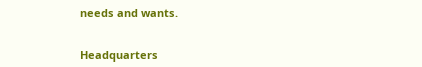needs and wants.


Headquarters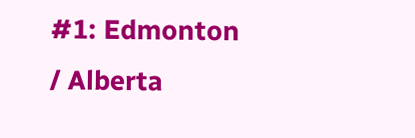#1: Edmonton / Alberta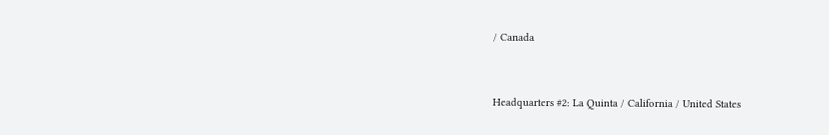/ Canada


Headquarters #2: La Quinta / California / United States